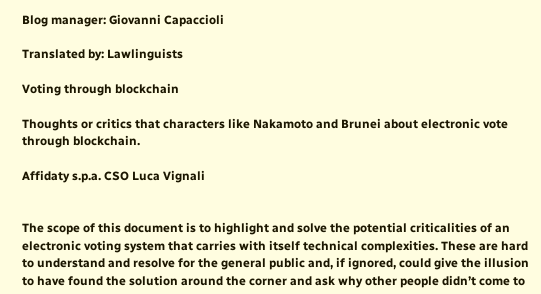Blog manager: Giovanni Capaccioli

Translated by: Lawlinguists

Voting through blockchain

Thoughts or critics that characters like Nakamoto and Brunei about electronic vote through blockchain.

Affidaty s.p.a. CSO Luca Vignali


The scope of this document is to highlight and solve the potential criticalities of an electronic voting system that carries with itself technical complexities. These are hard to understand and resolve for the general public and, if ignored, could give the illusion to have found the solution around the corner and ask why other people didn’t come to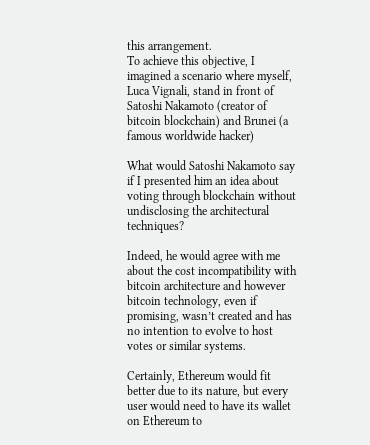this arrangement.
To achieve this objective, I imagined a scenario where myself, Luca Vignali, stand in front of Satoshi Nakamoto (creator of bitcoin blockchain) and Brunei (a famous worldwide hacker)

What would Satoshi Nakamoto say if I presented him an idea about voting through blockchain without undisclosing the architectural techniques?

Indeed, he would agree with me about the cost incompatibility with bitcoin architecture and however bitcoin technology, even if promising, wasn’t created and has no intention to evolve to host votes or similar systems.

Certainly, Ethereum would fit better due to its nature, but every user would need to have its wallet on Ethereum to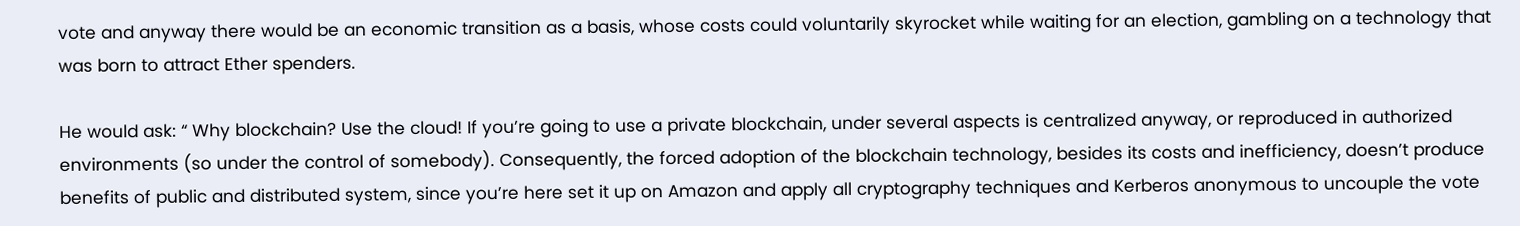vote and anyway there would be an economic transition as a basis, whose costs could voluntarily skyrocket while waiting for an election, gambling on a technology that was born to attract Ether spenders.

He would ask: “ Why blockchain? Use the cloud! If you’re going to use a private blockchain, under several aspects is centralized anyway, or reproduced in authorized environments (so under the control of somebody). Consequently, the forced adoption of the blockchain technology, besides its costs and inefficiency, doesn’t produce benefits of public and distributed system, since you’re here set it up on Amazon and apply all cryptography techniques and Kerberos anonymous to uncouple the vote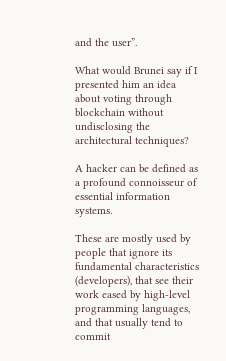and the user”.

What would Brunei say if I presented him an idea about voting through blockchain without undisclosing the architectural techniques?

A hacker can be defined as a profound connoisseur of essential information systems.

These are mostly used by people that ignore its fundamental characteristics (developers), that see their work eased by high-level programming languages, and that usually tend to commit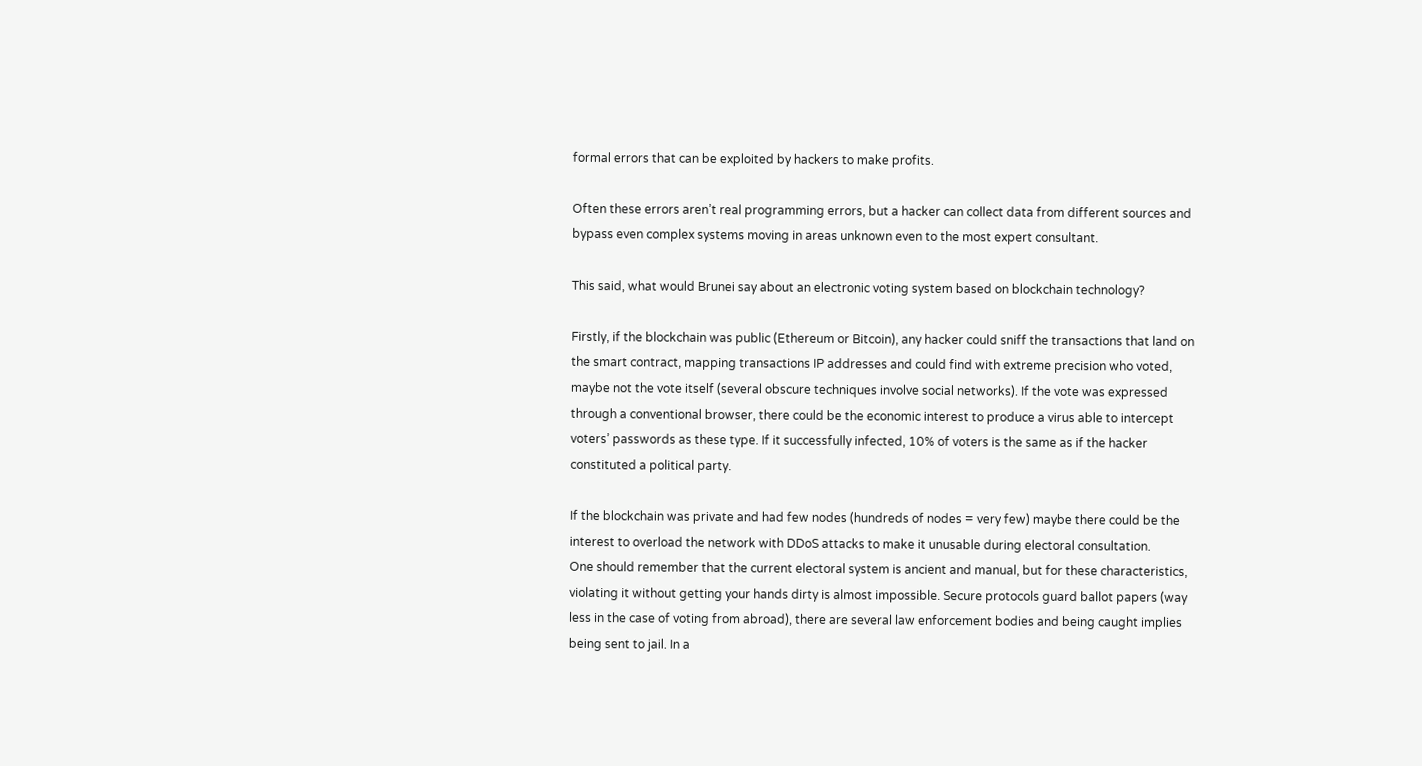formal errors that can be exploited by hackers to make profits.

Often these errors aren’t real programming errors, but a hacker can collect data from different sources and bypass even complex systems moving in areas unknown even to the most expert consultant.

This said, what would Brunei say about an electronic voting system based on blockchain technology?

Firstly, if the blockchain was public (Ethereum or Bitcoin), any hacker could sniff the transactions that land on the smart contract, mapping transactions IP addresses and could find with extreme precision who voted, maybe not the vote itself (several obscure techniques involve social networks). If the vote was expressed through a conventional browser, there could be the economic interest to produce a virus able to intercept voters’ passwords as these type. If it successfully infected, 10% of voters is the same as if the hacker constituted a political party.

If the blockchain was private and had few nodes (hundreds of nodes = very few) maybe there could be the interest to overload the network with DDoS attacks to make it unusable during electoral consultation.
One should remember that the current electoral system is ancient and manual, but for these characteristics, violating it without getting your hands dirty is almost impossible. Secure protocols guard ballot papers (way less in the case of voting from abroad), there are several law enforcement bodies and being caught implies being sent to jail. In a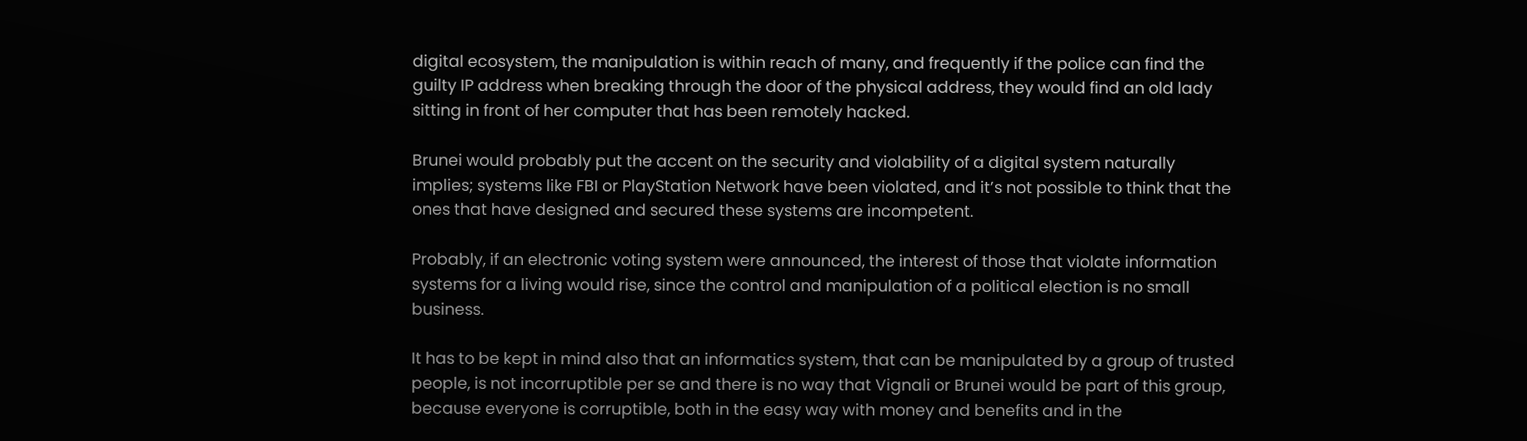digital ecosystem, the manipulation is within reach of many, and frequently if the police can find the guilty IP address when breaking through the door of the physical address, they would find an old lady sitting in front of her computer that has been remotely hacked.

Brunei would probably put the accent on the security and violability of a digital system naturally implies; systems like FBI or PlayStation Network have been violated, and it’s not possible to think that the ones that have designed and secured these systems are incompetent.

Probably, if an electronic voting system were announced, the interest of those that violate information systems for a living would rise, since the control and manipulation of a political election is no small business.

It has to be kept in mind also that an informatics system, that can be manipulated by a group of trusted people, is not incorruptible per se and there is no way that Vignali or Brunei would be part of this group, because everyone is corruptible, both in the easy way with money and benefits and in the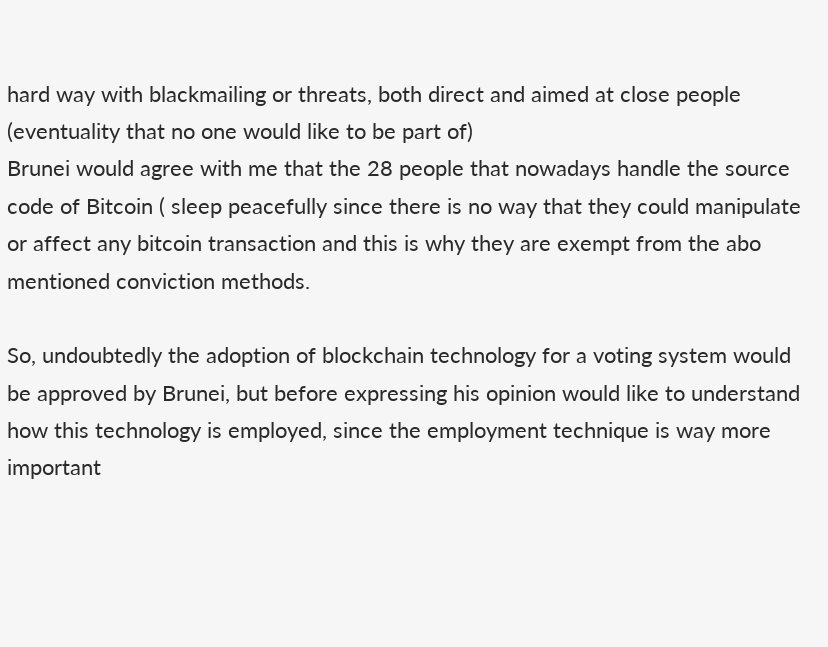hard way with blackmailing or threats, both direct and aimed at close people (eventuality that no one would like to be part of)
Brunei would agree with me that the 28 people that nowadays handle the source code of Bitcoin ( sleep peacefully since there is no way that they could manipulate or affect any bitcoin transaction and this is why they are exempt from the abo mentioned conviction methods.

So, undoubtedly the adoption of blockchain technology for a voting system would be approved by Brunei, but before expressing his opinion would like to understand how this technology is employed, since the employment technique is way more important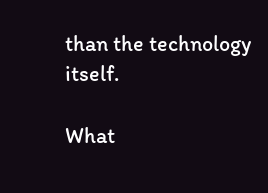than the technology itself.

What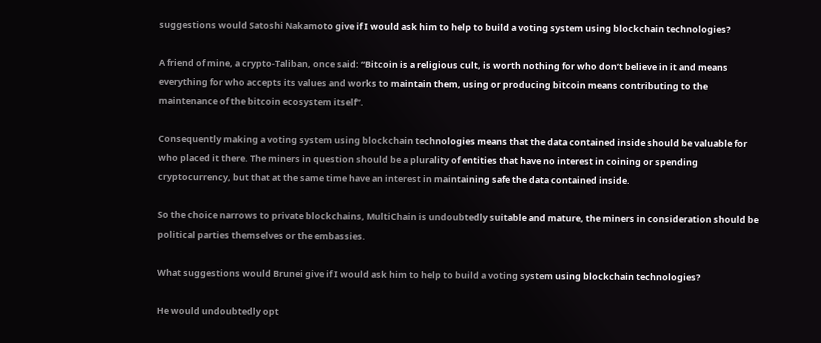suggestions would Satoshi Nakamoto give if I would ask him to help to build a voting system using blockchain technologies?

A friend of mine, a crypto-Taliban, once said: “Bitcoin is a religious cult, is worth nothing for who don’t believe in it and means everything for who accepts its values and works to maintain them, using or producing bitcoin means contributing to the maintenance of the bitcoin ecosystem itself”.

Consequently making a voting system using blockchain technologies means that the data contained inside should be valuable for who placed it there. The miners in question should be a plurality of entities that have no interest in coining or spending cryptocurrency, but that at the same time have an interest in maintaining safe the data contained inside.

So the choice narrows to private blockchains, MultiChain is undoubtedly suitable and mature, the miners in consideration should be political parties themselves or the embassies.

What suggestions would Brunei give if I would ask him to help to build a voting system using blockchain technologies?

He would undoubtedly opt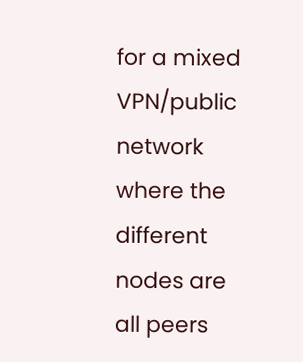for a mixed VPN/public network where the different nodes are all peers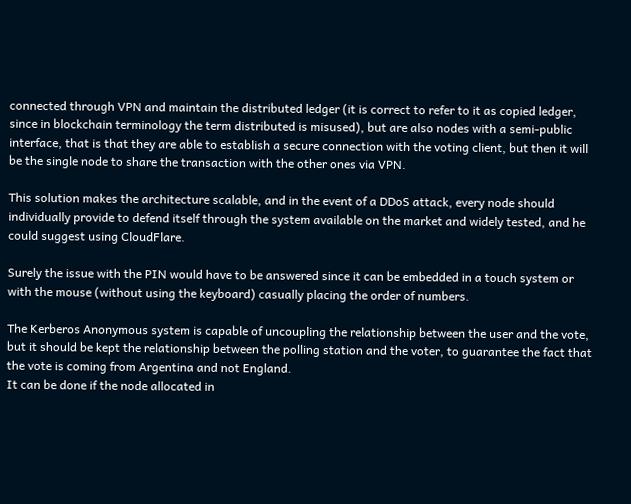connected through VPN and maintain the distributed ledger (it is correct to refer to it as copied ledger, since in blockchain terminology the term distributed is misused), but are also nodes with a semi-public interface, that is that they are able to establish a secure connection with the voting client, but then it will be the single node to share the transaction with the other ones via VPN.

This solution makes the architecture scalable, and in the event of a DDoS attack, every node should individually provide to defend itself through the system available on the market and widely tested, and he could suggest using CloudFlare.

Surely the issue with the PIN would have to be answered since it can be embedded in a touch system or with the mouse (without using the keyboard) casually placing the order of numbers.

The Kerberos Anonymous system is capable of uncoupling the relationship between the user and the vote, but it should be kept the relationship between the polling station and the voter, to guarantee the fact that the vote is coming from Argentina and not England.
It can be done if the node allocated in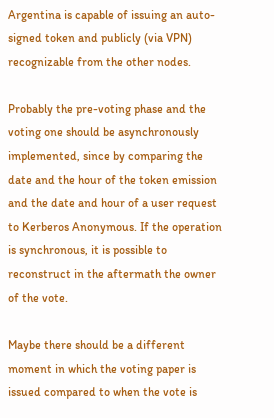Argentina is capable of issuing an auto-signed token and publicly (via VPN) recognizable from the other nodes.

Probably the pre-voting phase and the voting one should be asynchronously implemented, since by comparing the date and the hour of the token emission and the date and hour of a user request to Kerberos Anonymous. If the operation is synchronous, it is possible to reconstruct in the aftermath the owner of the vote.

Maybe there should be a different moment in which the voting paper is issued compared to when the vote is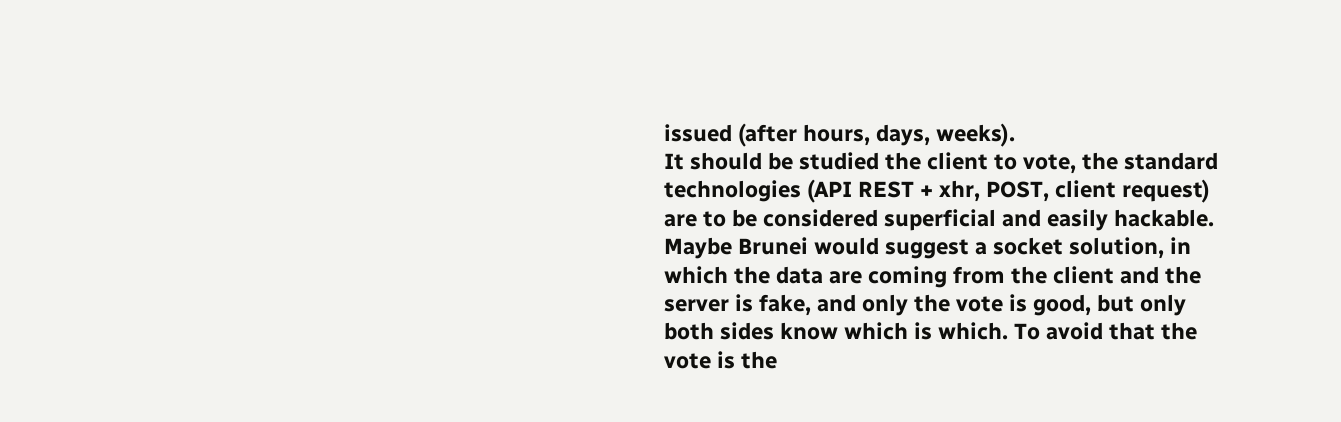issued (after hours, days, weeks).
It should be studied the client to vote, the standard technologies (API REST + xhr, POST, client request) are to be considered superficial and easily hackable. Maybe Brunei would suggest a socket solution, in which the data are coming from the client and the server is fake, and only the vote is good, but only both sides know which is which. To avoid that the vote is the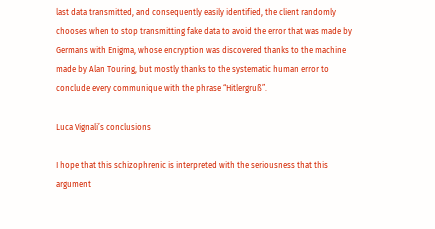last data transmitted, and consequently easily identified, the client randomly chooses when to stop transmitting fake data to avoid the error that was made by Germans with Enigma, whose encryption was discovered thanks to the machine made by Alan Touring, but mostly thanks to the systematic human error to conclude every communique with the phrase “Hitlergruß”.

Luca Vignali’s conclusions

I hope that this schizophrenic is interpreted with the seriousness that this argument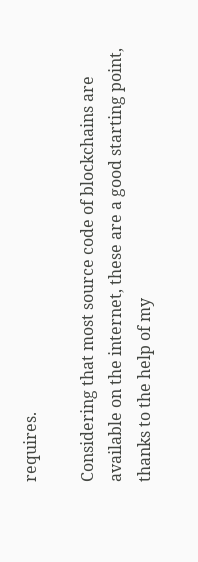requires.

Considering that most source code of blockchains are available on the internet, these are a good starting point, thanks to the help of my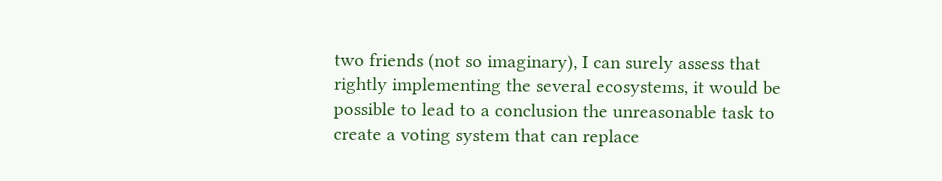two friends (not so imaginary), I can surely assess that rightly implementing the several ecosystems, it would be possible to lead to a conclusion the unreasonable task to create a voting system that can replace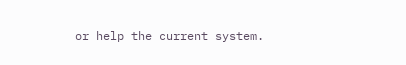or help the current system.